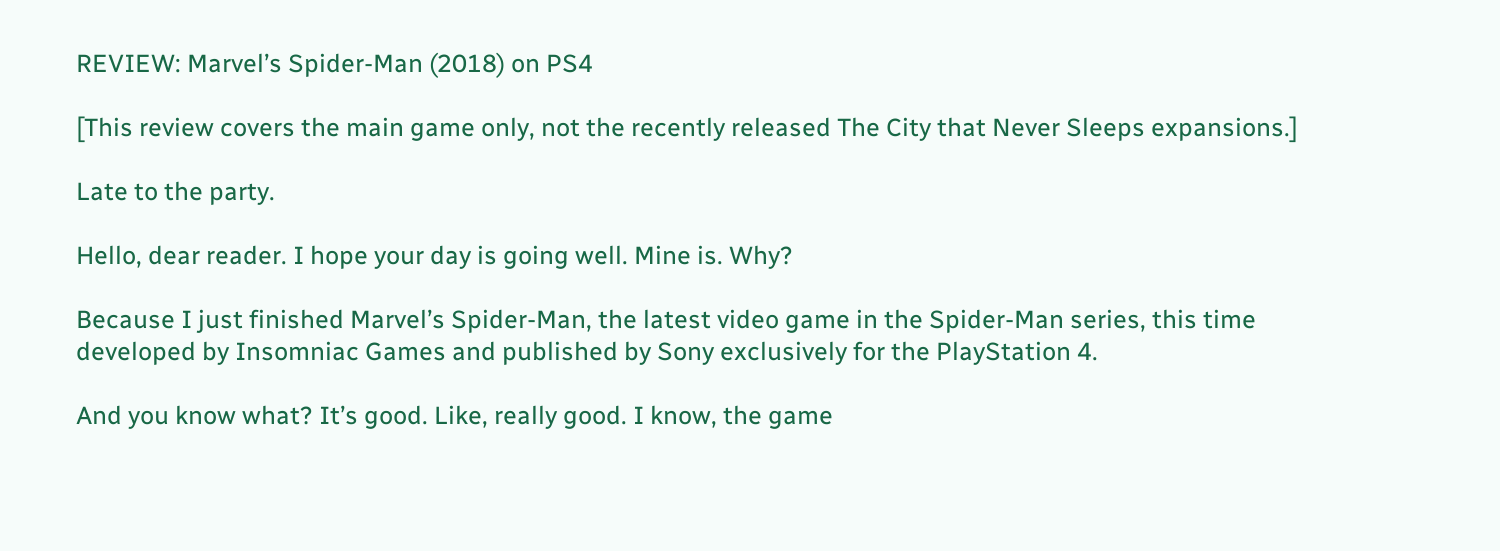REVIEW: Marvel’s Spider-Man (2018) on PS4

[This review covers the main game only, not the recently released The City that Never Sleeps expansions.]

Late to the party.

Hello, dear reader. I hope your day is going well. Mine is. Why?

Because I just finished Marvel’s Spider-Man, the latest video game in the Spider-Man series, this time developed by Insomniac Games and published by Sony exclusively for the PlayStation 4.

And you know what? It’s good. Like, really good. I know, the game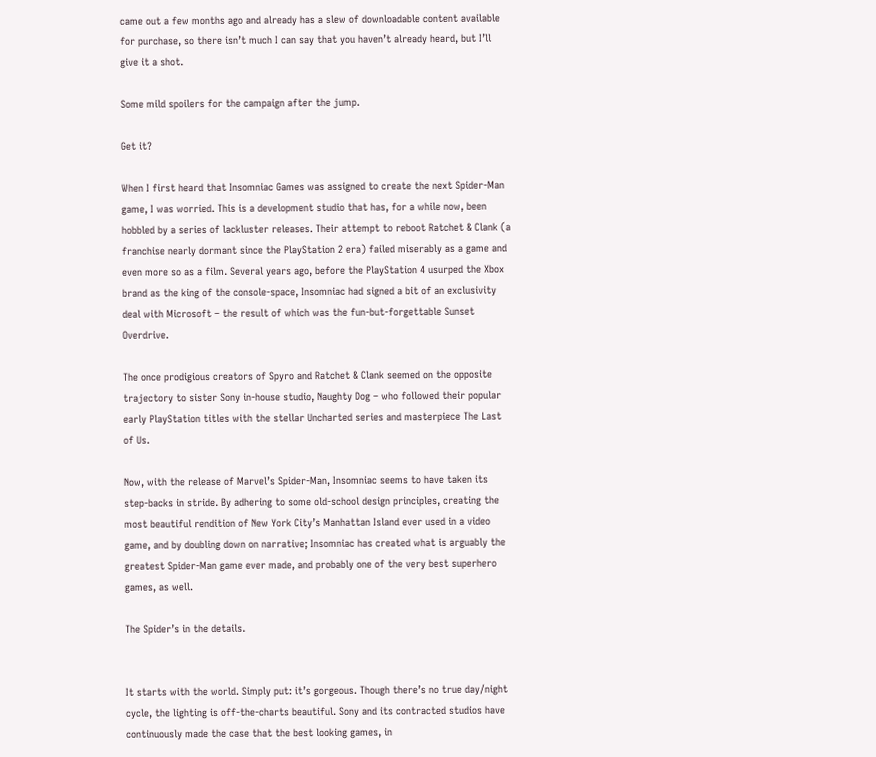came out a few months ago and already has a slew of downloadable content available for purchase, so there isn’t much I can say that you haven’t already heard, but I’ll give it a shot.

Some mild spoilers for the campaign after the jump.

Get it?

When I first heard that Insomniac Games was assigned to create the next Spider-Man game, I was worried. This is a development studio that has, for a while now, been hobbled by a series of lackluster releases. Their attempt to reboot Ratchet & Clank (a franchise nearly dormant since the PlayStation 2 era) failed miserably as a game and even more so as a film. Several years ago, before the PlayStation 4 usurped the Xbox brand as the king of the console-space, Insomniac had signed a bit of an exclusivity deal with Microsoft – the result of which was the fun-but-forgettable Sunset Overdrive.

The once prodigious creators of Spyro and Ratchet & Clank seemed on the opposite trajectory to sister Sony in-house studio, Naughty Dog – who followed their popular early PlayStation titles with the stellar Uncharted series and masterpiece The Last of Us.

Now, with the release of Marvel’s Spider-Man, Insomniac seems to have taken its step-backs in stride. By adhering to some old-school design principles, creating the most beautiful rendition of New York City’s Manhattan Island ever used in a video game, and by doubling down on narrative; Insomniac has created what is arguably the greatest Spider-Man game ever made, and probably one of the very best superhero games, as well.

The Spider’s in the details.


It starts with the world. Simply put: it’s gorgeous. Though there’s no true day/night cycle, the lighting is off-the-charts beautiful. Sony and its contracted studios have continuously made the case that the best looking games, in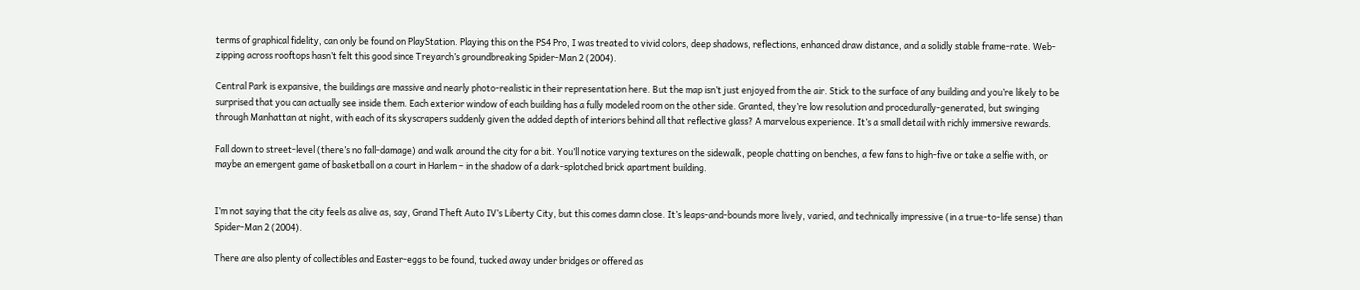terms of graphical fidelity, can only be found on PlayStation. Playing this on the PS4 Pro, I was treated to vivid colors, deep shadows, reflections, enhanced draw distance, and a solidly stable frame-rate. Web-zipping across rooftops hasn’t felt this good since Treyarch’s groundbreaking Spider-Man 2 (2004).

Central Park is expansive, the buildings are massive and nearly photo-realistic in their representation here. But the map isn’t just enjoyed from the air. Stick to the surface of any building and you’re likely to be surprised that you can actually see inside them. Each exterior window of each building has a fully modeled room on the other side. Granted, they’re low resolution and procedurally-generated, but swinging through Manhattan at night, with each of its skyscrapers suddenly given the added depth of interiors behind all that reflective glass? A marvelous experience. It’s a small detail with richly immersive rewards.

Fall down to street-level (there’s no fall-damage) and walk around the city for a bit. You’ll notice varying textures on the sidewalk, people chatting on benches, a few fans to high-five or take a selfie with, or maybe an emergent game of basketball on a court in Harlem – in the shadow of a dark-splotched brick apartment building.


I’m not saying that the city feels as alive as, say, Grand Theft Auto IV’s Liberty City, but this comes damn close. It’s leaps-and-bounds more lively, varied, and technically impressive (in a true-to-life sense) than Spider-Man 2 (2004).

There are also plenty of collectibles and Easter-eggs to be found, tucked away under bridges or offered as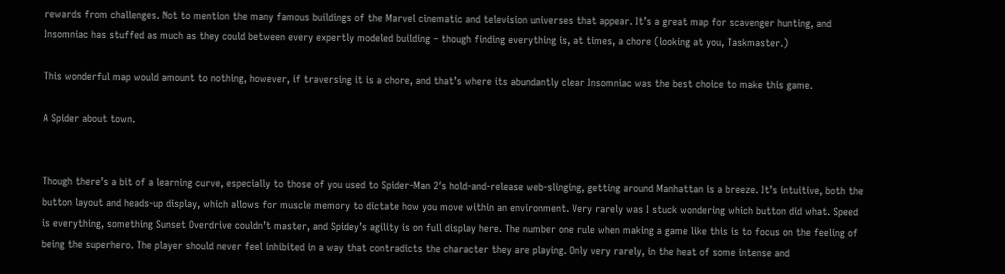rewards from challenges. Not to mention the many famous buildings of the Marvel cinematic and television universes that appear. It’s a great map for scavenger hunting, and Insomniac has stuffed as much as they could between every expertly modeled building – though finding everything is, at times, a chore (looking at you, Taskmaster.)

This wonderful map would amount to nothing, however, if traversing it is a chore, and that’s where its abundantly clear Insomniac was the best choice to make this game.

A Spider about town.


Though there’s a bit of a learning curve, especially to those of you used to Spider-Man 2′s hold-and-release web-slinging, getting around Manhattan is a breeze. It’s intuitive, both the button layout and heads-up display, which allows for muscle memory to dictate how you move within an environment. Very rarely was I stuck wondering which button did what. Speed is everything, something Sunset Overdrive couldn’t master, and Spidey’s agility is on full display here. The number one rule when making a game like this is to focus on the feeling of being the superhero. The player should never feel inhibited in a way that contradicts the character they are playing. Only very rarely, in the heat of some intense and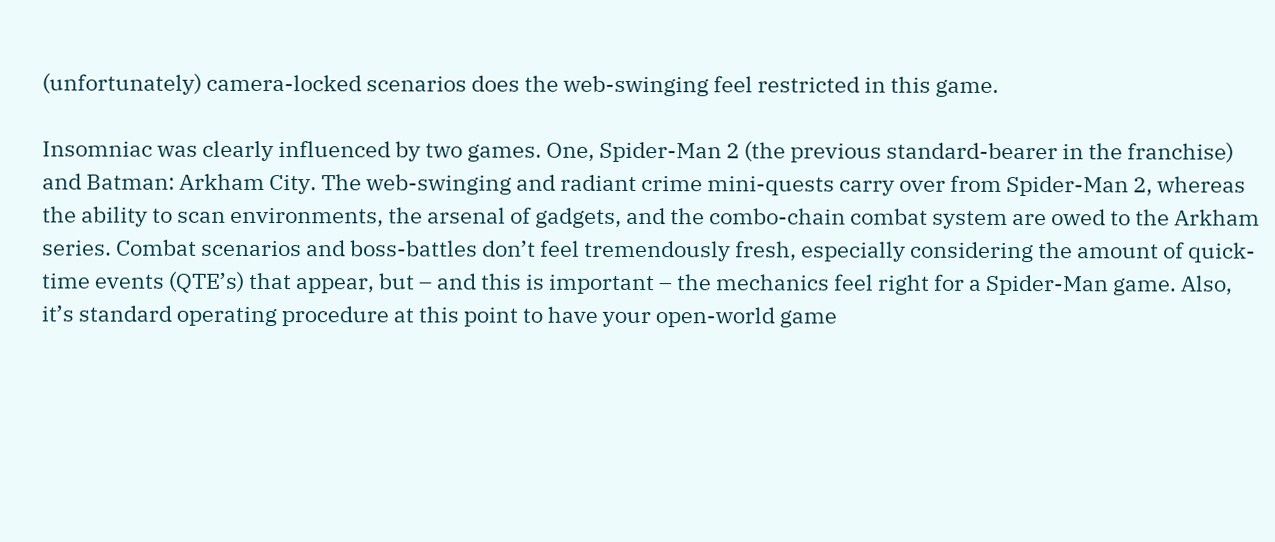(unfortunately) camera-locked scenarios does the web-swinging feel restricted in this game.

Insomniac was clearly influenced by two games. One, Spider-Man 2 (the previous standard-bearer in the franchise) and Batman: Arkham City. The web-swinging and radiant crime mini-quests carry over from Spider-Man 2, whereas the ability to scan environments, the arsenal of gadgets, and the combo-chain combat system are owed to the Arkham series. Combat scenarios and boss-battles don’t feel tremendously fresh, especially considering the amount of quick-time events (QTE’s) that appear, but – and this is important – the mechanics feel right for a Spider-Man game. Also, it’s standard operating procedure at this point to have your open-world game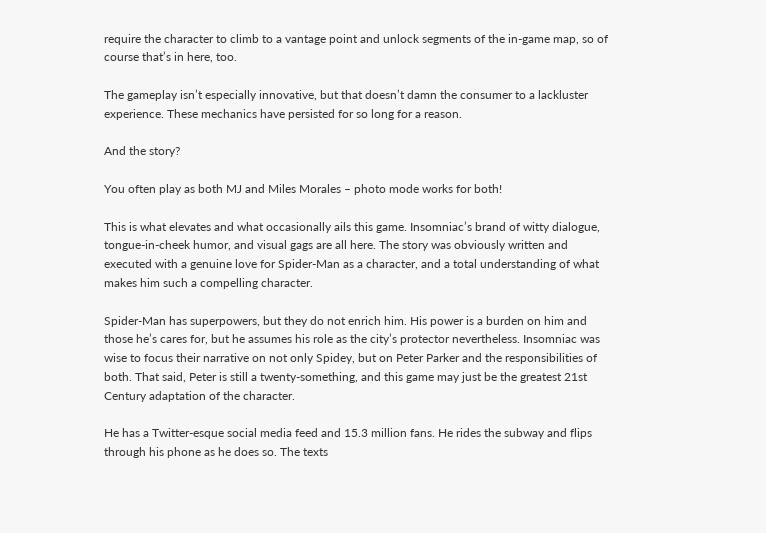require the character to climb to a vantage point and unlock segments of the in-game map, so of course that’s in here, too.

The gameplay isn’t especially innovative, but that doesn’t damn the consumer to a lackluster experience. These mechanics have persisted for so long for a reason.

And the story?

You often play as both MJ and Miles Morales – photo mode works for both!

This is what elevates and what occasionally ails this game. Insomniac’s brand of witty dialogue, tongue-in-cheek humor, and visual gags are all here. The story was obviously written and executed with a genuine love for Spider-Man as a character, and a total understanding of what makes him such a compelling character.

Spider-Man has superpowers, but they do not enrich him. His power is a burden on him and those he’s cares for, but he assumes his role as the city’s protector nevertheless. Insomniac was wise to focus their narrative on not only Spidey, but on Peter Parker and the responsibilities of both. That said, Peter is still a twenty-something, and this game may just be the greatest 21st Century adaptation of the character.

He has a Twitter-esque social media feed and 15.3 million fans. He rides the subway and flips through his phone as he does so. The texts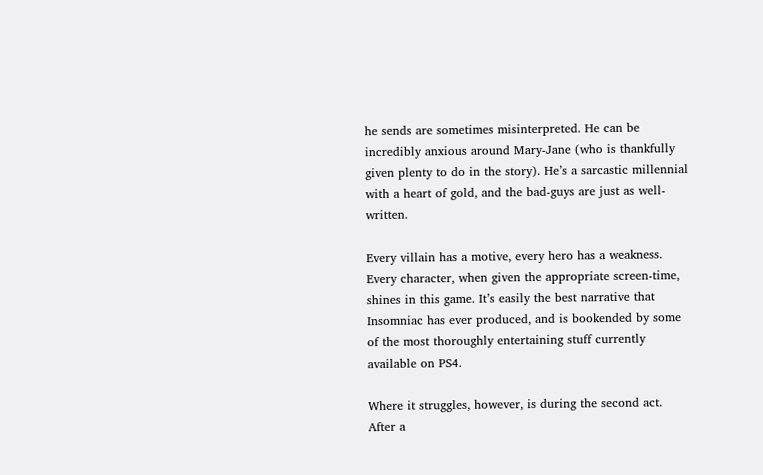he sends are sometimes misinterpreted. He can be incredibly anxious around Mary-Jane (who is thankfully given plenty to do in the story). He’s a sarcastic millennial with a heart of gold, and the bad-guys are just as well-written.

Every villain has a motive, every hero has a weakness. Every character, when given the appropriate screen-time, shines in this game. It’s easily the best narrative that Insomniac has ever produced, and is bookended by some of the most thoroughly entertaining stuff currently available on PS4.

Where it struggles, however, is during the second act. After a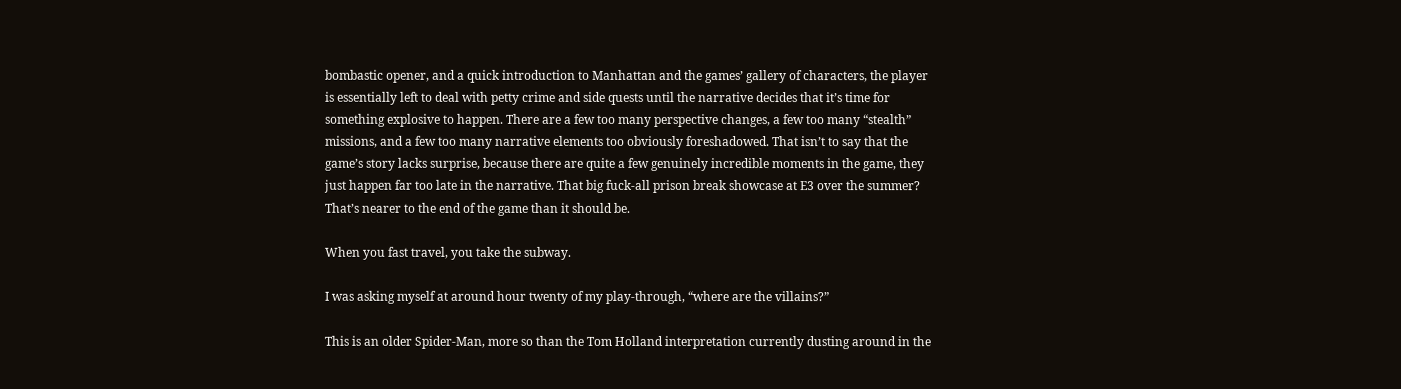bombastic opener, and a quick introduction to Manhattan and the games’ gallery of characters, the player is essentially left to deal with petty crime and side quests until the narrative decides that it’s time for something explosive to happen. There are a few too many perspective changes, a few too many “stealth” missions, and a few too many narrative elements too obviously foreshadowed. That isn’t to say that the game’s story lacks surprise, because there are quite a few genuinely incredible moments in the game, they just happen far too late in the narrative. That big fuck-all prison break showcase at E3 over the summer? That’s nearer to the end of the game than it should be.

When you fast travel, you take the subway.

I was asking myself at around hour twenty of my play-through, “where are the villains?”

This is an older Spider-Man, more so than the Tom Holland interpretation currently dusting around in the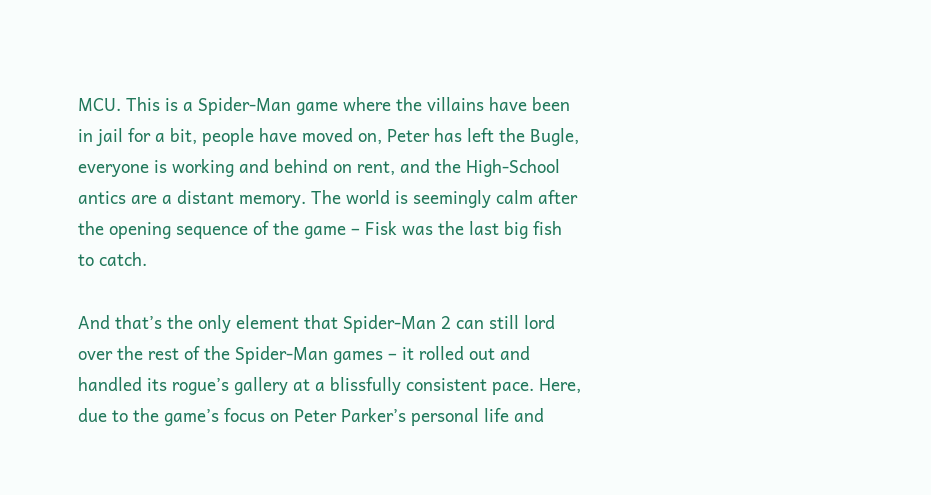MCU. This is a Spider-Man game where the villains have been in jail for a bit, people have moved on, Peter has left the Bugle, everyone is working and behind on rent, and the High-School antics are a distant memory. The world is seemingly calm after the opening sequence of the game – Fisk was the last big fish to catch.

And that’s the only element that Spider-Man 2 can still lord over the rest of the Spider-Man games – it rolled out and handled its rogue’s gallery at a blissfully consistent pace. Here, due to the game’s focus on Peter Parker’s personal life and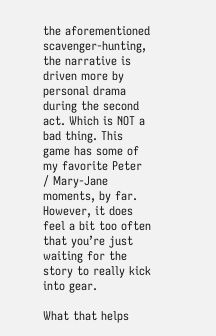the aforementioned scavenger-hunting, the narrative is driven more by personal drama during the second act. Which is NOT a bad thing. This game has some of my favorite Peter / Mary-Jane moments, by far. However, it does feel a bit too often that you’re just waiting for the story to really kick into gear.

What that helps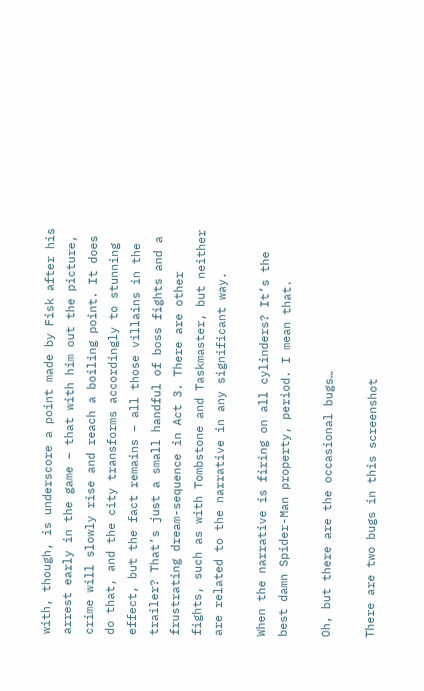with, though, is underscore a point made by Fisk after his arrest early in the game – that with him out the picture, crime will slowly rise and reach a boiling point. It does do that, and the city transforms accordingly to stunning effect, but the fact remains – all those villains in the trailer? That’s just a small handful of boss fights and a frustrating dream-sequence in Act 3. There are other fights, such as with Tombstone and Taskmaster, but neither are related to the narrative in any significant way.

When the narrative is firing on all cylinders? It’s the best damn Spider-Man property, period. I mean that.

Oh, but there are the occasional bugs…

There are two bugs in this screenshot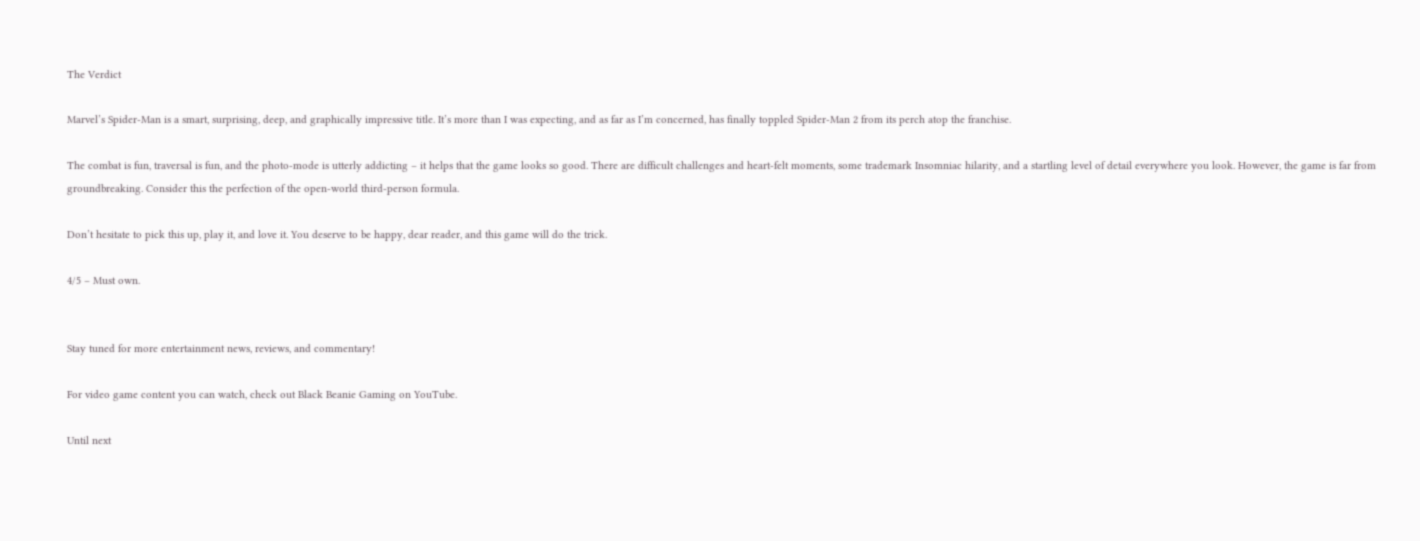The Verdict

Marvel’s Spider-Man is a smart, surprising, deep, and graphically impressive title. It’s more than I was expecting, and as far as I’m concerned, has finally toppled Spider-Man 2 from its perch atop the franchise.

The combat is fun, traversal is fun, and the photo-mode is utterly addicting – it helps that the game looks so good. There are difficult challenges and heart-felt moments, some trademark Insomniac hilarity, and a startling level of detail everywhere you look. However, the game is far from groundbreaking. Consider this the perfection of the open-world third-person formula.

Don’t hesitate to pick this up, play it, and love it. You deserve to be happy, dear reader, and this game will do the trick.

4/5 – Must own.


Stay tuned for more entertainment news, reviews, and commentary!

For video game content you can watch, check out Black Beanie Gaming on YouTube.

Until next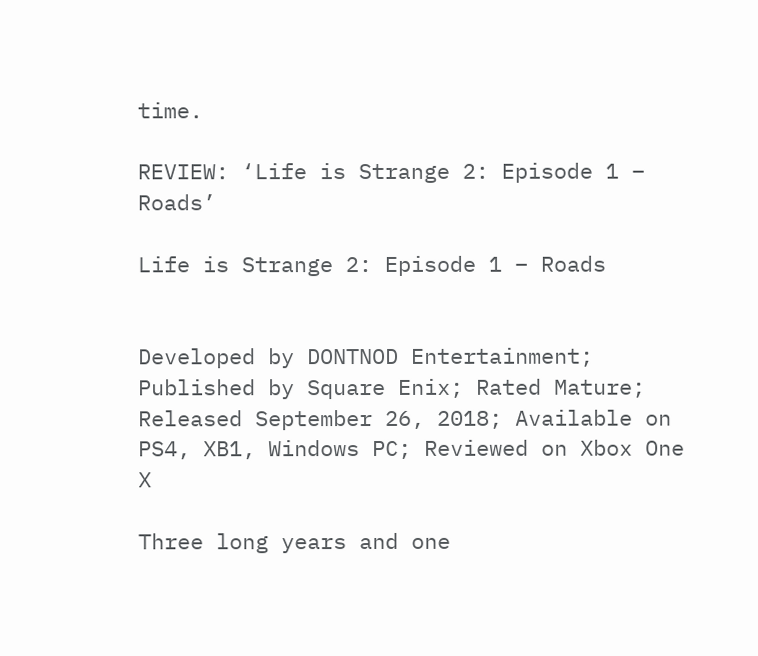time.

REVIEW: ‘Life is Strange 2: Episode 1 – Roads’

Life is Strange 2: Episode 1 – Roads


Developed by DONTNOD Entertainment; Published by Square Enix; Rated Mature; Released September 26, 2018; Available on PS4, XB1, Windows PC; Reviewed on Xbox One X

Three long years and one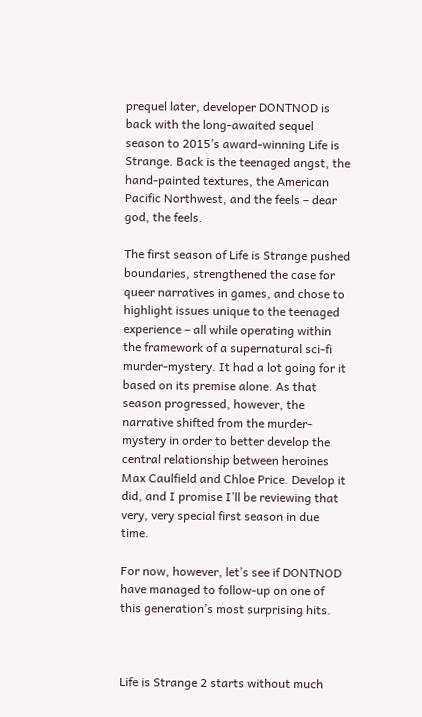prequel later, developer DONTNOD is back with the long-awaited sequel season to 2015’s award-winning Life is Strange. Back is the teenaged angst, the hand-painted textures, the American Pacific Northwest, and the feels – dear god, the feels.

The first season of Life is Strange pushed boundaries, strengthened the case for queer narratives in games, and chose to highlight issues unique to the teenaged experience – all while operating within the framework of a supernatural sci-fi murder-mystery. It had a lot going for it based on its premise alone. As that season progressed, however, the narrative shifted from the murder-mystery in order to better develop the central relationship between heroines Max Caulfield and Chloe Price. Develop it did, and I promise I’ll be reviewing that very, very special first season in due time.

For now, however, let’s see if DONTNOD have managed to follow-up on one of this generation’s most surprising hits.



Life is Strange 2 starts without much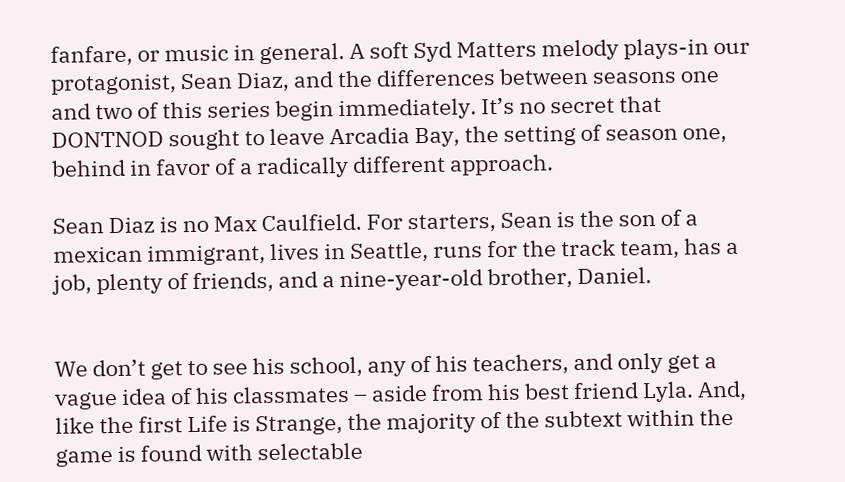fanfare, or music in general. A soft Syd Matters melody plays-in our protagonist, Sean Diaz, and the differences between seasons one and two of this series begin immediately. It’s no secret that DONTNOD sought to leave Arcadia Bay, the setting of season one, behind in favor of a radically different approach.

Sean Diaz is no Max Caulfield. For starters, Sean is the son of a mexican immigrant, lives in Seattle, runs for the track team, has a job, plenty of friends, and a nine-year-old brother, Daniel.


We don’t get to see his school, any of his teachers, and only get a vague idea of his classmates – aside from his best friend Lyla. And, like the first Life is Strange, the majority of the subtext within the game is found with selectable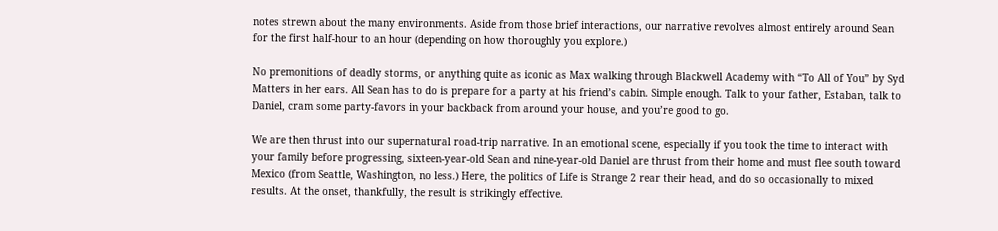notes strewn about the many environments. Aside from those brief interactions, our narrative revolves almost entirely around Sean for the first half-hour to an hour (depending on how thoroughly you explore.)

No premonitions of deadly storms, or anything quite as iconic as Max walking through Blackwell Academy with “To All of You” by Syd Matters in her ears. All Sean has to do is prepare for a party at his friend’s cabin. Simple enough. Talk to your father, Estaban, talk to Daniel, cram some party-favors in your backback from around your house, and you’re good to go.

We are then thrust into our supernatural road-trip narrative. In an emotional scene, especially if you took the time to interact with your family before progressing, sixteen-year-old Sean and nine-year-old Daniel are thrust from their home and must flee south toward Mexico (from Seattle, Washington, no less.) Here, the politics of Life is Strange 2 rear their head, and do so occasionally to mixed results. At the onset, thankfully, the result is strikingly effective.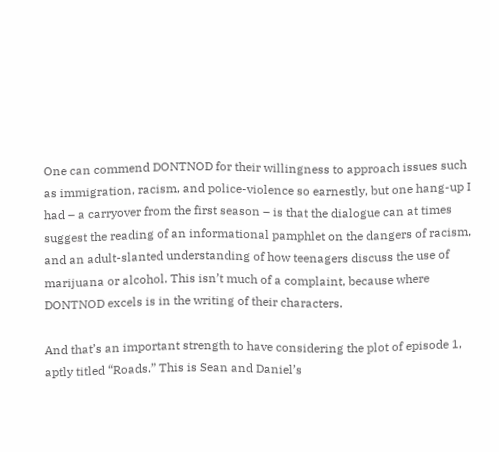One can commend DONTNOD for their willingness to approach issues such as immigration, racism, and police-violence so earnestly, but one hang-up I had – a carryover from the first season – is that the dialogue can at times suggest the reading of an informational pamphlet on the dangers of racism, and an adult-slanted understanding of how teenagers discuss the use of marijuana or alcohol. This isn’t much of a complaint, because where DONTNOD excels is in the writing of their characters.

And that’s an important strength to have considering the plot of episode 1, aptly titled “Roads.” This is Sean and Daniel’s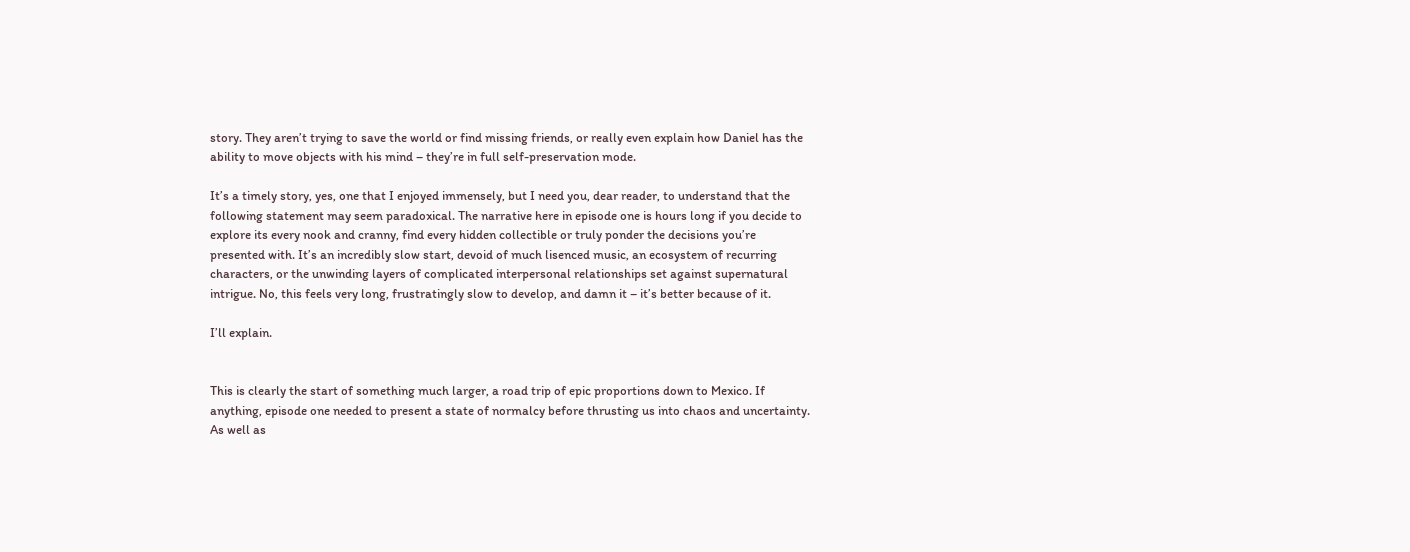story. They aren’t trying to save the world or find missing friends, or really even explain how Daniel has the ability to move objects with his mind – they’re in full self-preservation mode.

It’s a timely story, yes, one that I enjoyed immensely, but I need you, dear reader, to understand that the following statement may seem paradoxical. The narrative here in episode one is hours long if you decide to explore its every nook and cranny, find every hidden collectible or truly ponder the decisions you’re presented with. It’s an incredibly slow start, devoid of much lisenced music, an ecosystem of recurring characters, or the unwinding layers of complicated interpersonal relationships set against supernatural intrigue. No, this feels very long, frustratingly slow to develop, and damn it – it’s better because of it.

I’ll explain.


This is clearly the start of something much larger, a road trip of epic proportions down to Mexico. If anything, episode one needed to present a state of normalcy before thrusting us into chaos and uncertainty. As well as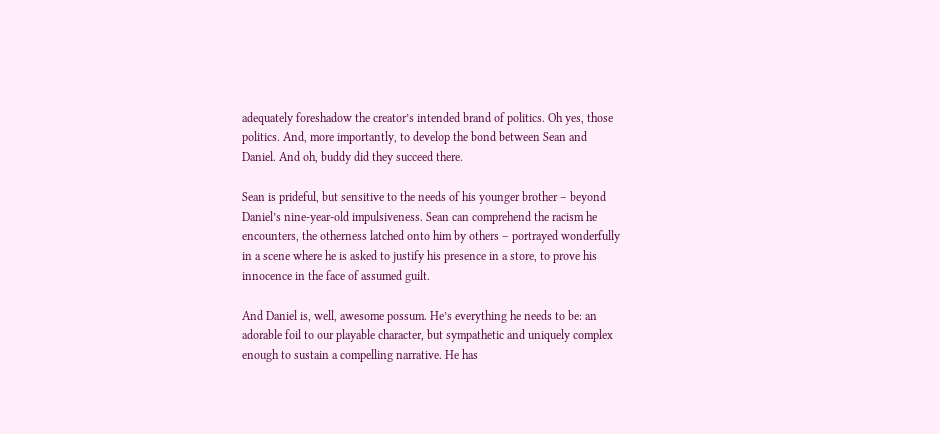adequately foreshadow the creator’s intended brand of politics. Oh yes, those politics. And, more importantly, to develop the bond between Sean and Daniel. And oh, buddy did they succeed there.

Sean is prideful, but sensitive to the needs of his younger brother – beyond Daniel’s nine-year-old impulsiveness. Sean can comprehend the racism he encounters, the otherness latched onto him by others – portrayed wonderfully in a scene where he is asked to justify his presence in a store, to prove his innocence in the face of assumed guilt.

And Daniel is, well, awesome possum. He’s everything he needs to be: an adorable foil to our playable character, but sympathetic and uniquely complex enough to sustain a compelling narrative. He has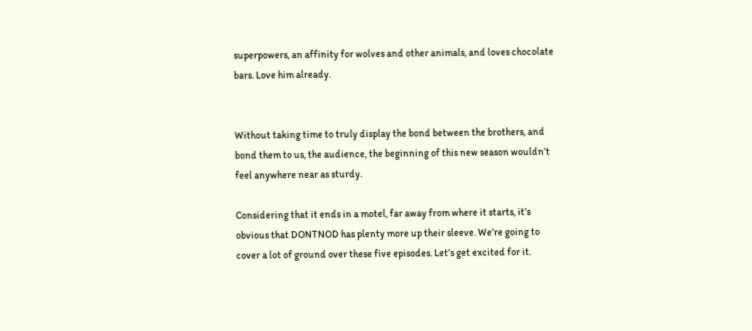superpowers, an affinity for wolves and other animals, and loves chocolate bars. Love him already.


Without taking time to truly display the bond between the brothers, and bond them to us, the audience, the beginning of this new season wouldn’t feel anywhere near as sturdy.

Considering that it ends in a motel, far away from where it starts, it’s obvious that DONTNOD has plenty more up their sleeve. We’re going to cover a lot of ground over these five episodes. Let’s get excited for it.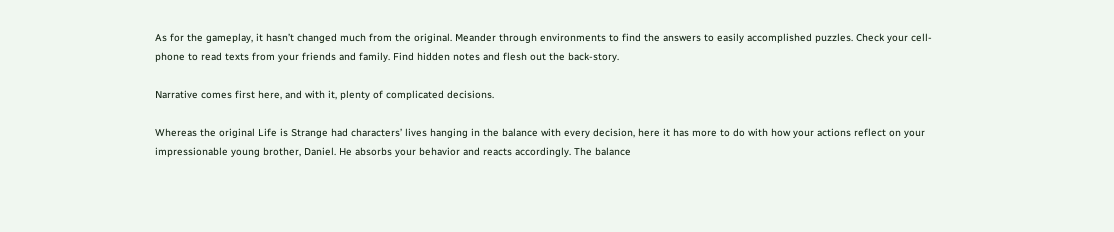As for the gameplay, it hasn’t changed much from the original. Meander through environments to find the answers to easily accomplished puzzles. Check your cell-phone to read texts from your friends and family. Find hidden notes and flesh out the back-story.

Narrative comes first here, and with it, plenty of complicated decisions.

Whereas the original Life is Strange had characters’ lives hanging in the balance with every decision, here it has more to do with how your actions reflect on your impressionable young brother, Daniel. He absorbs your behavior and reacts accordingly. The balance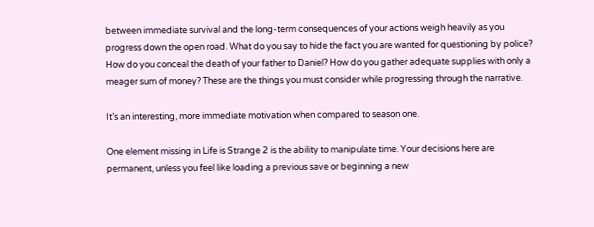between immediate survival and the long-term consequences of your actions weigh heavily as you progress down the open road. What do you say to hide the fact you are wanted for questioning by police? How do you conceal the death of your father to Daniel? How do you gather adequate supplies with only a meager sum of money? These are the things you must consider while progressing through the narrative.

It’s an interesting, more immediate motivation when compared to season one.

One element missing in Life is Strange 2 is the ability to manipulate time. Your decisions here are permanent, unless you feel like loading a previous save or beginning a new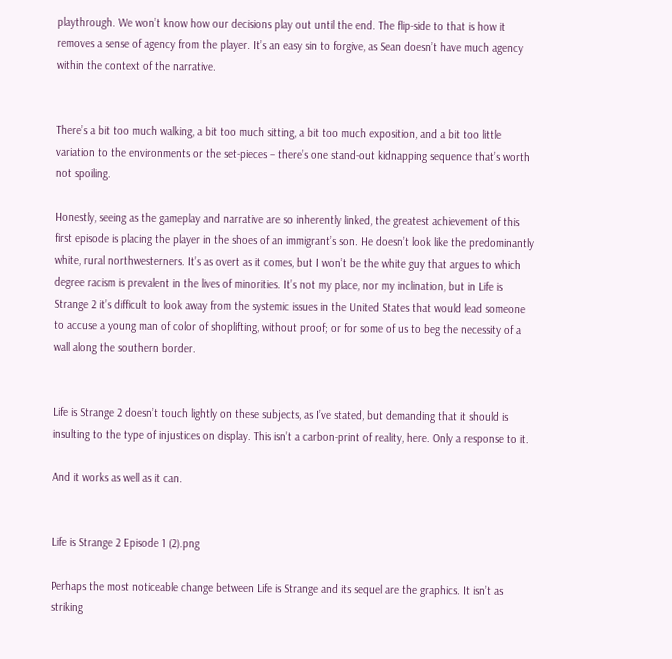playthrough. We won’t know how our decisions play out until the end. The flip-side to that is how it removes a sense of agency from the player. It’s an easy sin to forgive, as Sean doesn’t have much agency within the context of the narrative.


There’s a bit too much walking, a bit too much sitting, a bit too much exposition, and a bit too little variation to the environments or the set-pieces – there’s one stand-out kidnapping sequence that’s worth not spoiling.

Honestly, seeing as the gameplay and narrative are so inherently linked, the greatest achievement of this first episode is placing the player in the shoes of an immigrant’s son. He doesn’t look like the predominantly white, rural northwesterners. It’s as overt as it comes, but I won’t be the white guy that argues to which degree racism is prevalent in the lives of minorities. It’s not my place, nor my inclination, but in Life is Strange 2 it’s difficult to look away from the systemic issues in the United States that would lead someone to accuse a young man of color of shoplifting, without proof; or for some of us to beg the necessity of a wall along the southern border.


Life is Strange 2 doesn’t touch lightly on these subjects, as I’ve stated, but demanding that it should is insulting to the type of injustices on display. This isn’t a carbon-print of reality, here. Only a response to it.

And it works as well as it can.


Life is Strange 2 Episode 1 (2).png

Perhaps the most noticeable change between Life is Strange and its sequel are the graphics. It isn’t as striking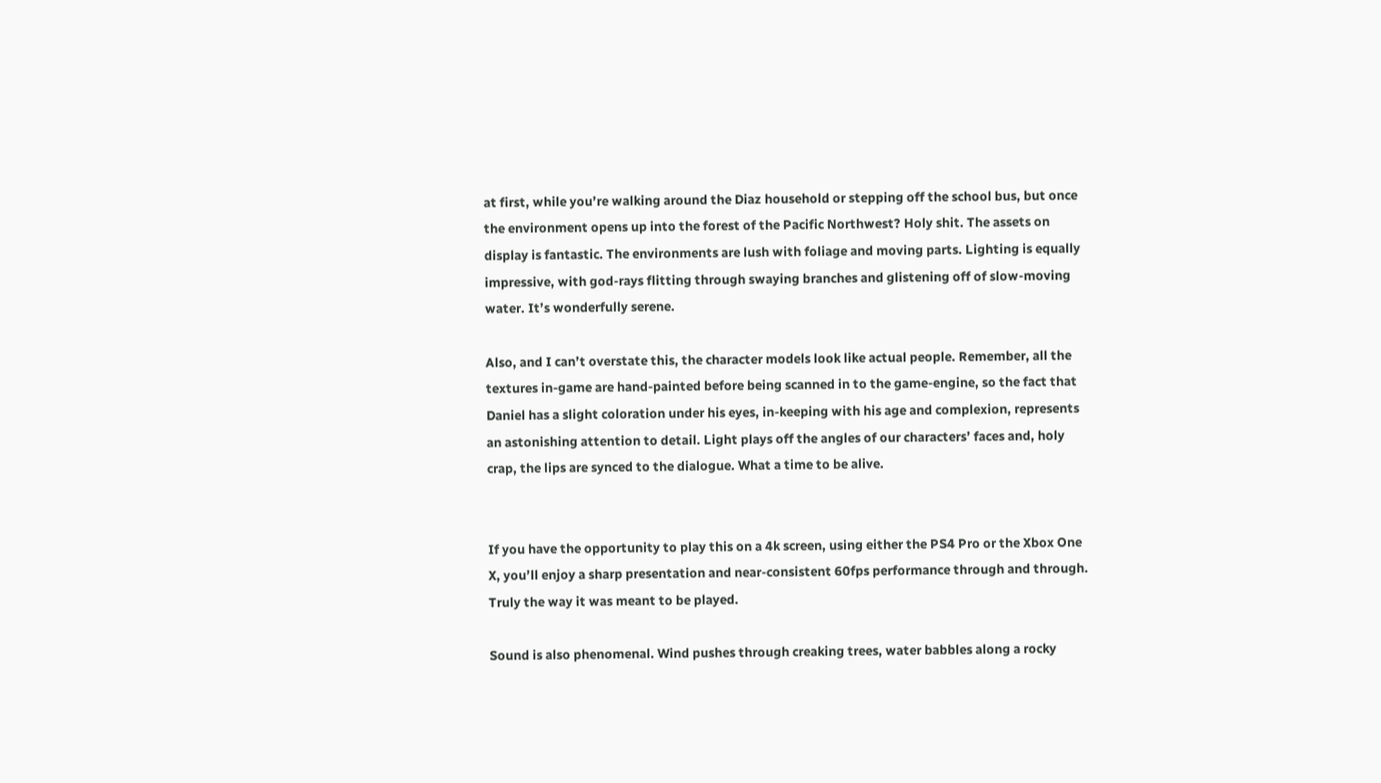at first, while you’re walking around the Diaz household or stepping off the school bus, but once the environment opens up into the forest of the Pacific Northwest? Holy shit. The assets on display is fantastic. The environments are lush with foliage and moving parts. Lighting is equally impressive, with god-rays flitting through swaying branches and glistening off of slow-moving water. It’s wonderfully serene.

Also, and I can’t overstate this, the character models look like actual people. Remember, all the textures in-game are hand-painted before being scanned in to the game-engine, so the fact that Daniel has a slight coloration under his eyes, in-keeping with his age and complexion, represents an astonishing attention to detail. Light plays off the angles of our characters’ faces and, holy crap, the lips are synced to the dialogue. What a time to be alive.


If you have the opportunity to play this on a 4k screen, using either the PS4 Pro or the Xbox One X, you’ll enjoy a sharp presentation and near-consistent 60fps performance through and through. Truly the way it was meant to be played.

Sound is also phenomenal. Wind pushes through creaking trees, water babbles along a rocky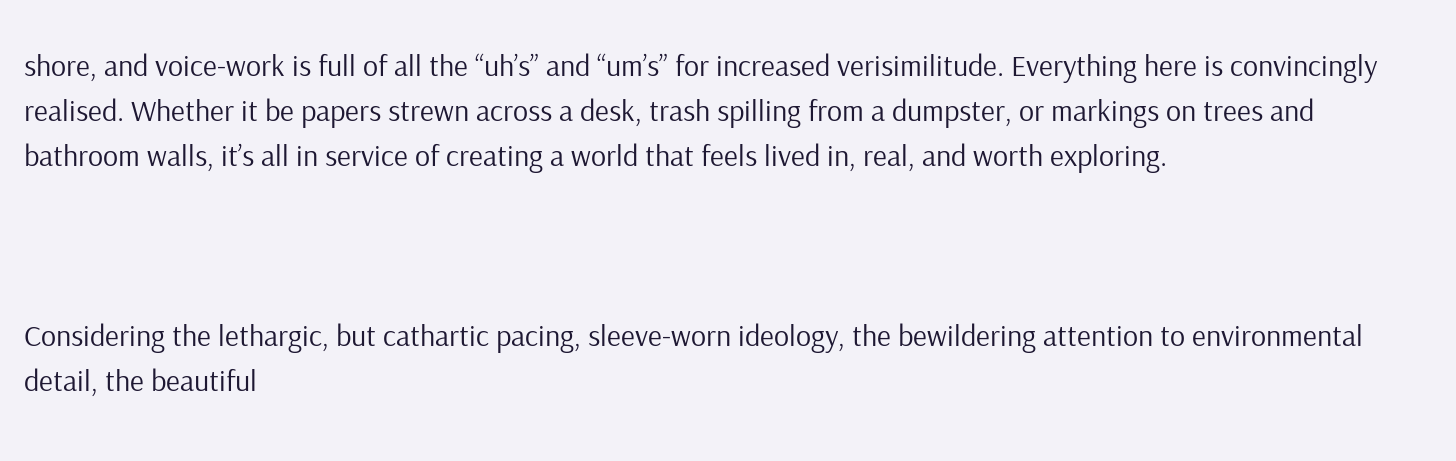shore, and voice-work is full of all the “uh’s” and “um’s” for increased verisimilitude. Everything here is convincingly realised. Whether it be papers strewn across a desk, trash spilling from a dumpster, or markings on trees and bathroom walls, it’s all in service of creating a world that feels lived in, real, and worth exploring.



Considering the lethargic, but cathartic pacing, sleeve-worn ideology, the bewildering attention to environmental detail, the beautiful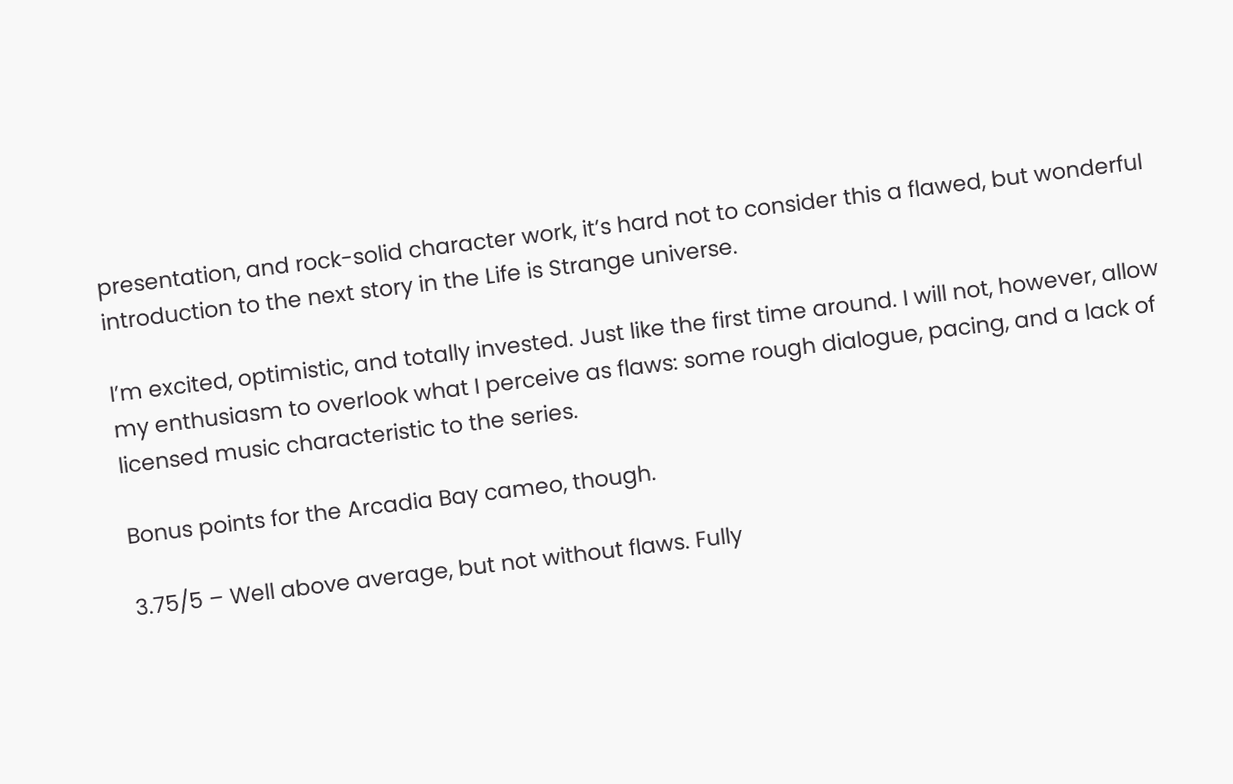presentation, and rock-solid character work, it’s hard not to consider this a flawed, but wonderful introduction to the next story in the Life is Strange universe.

I’m excited, optimistic, and totally invested. Just like the first time around. I will not, however, allow my enthusiasm to overlook what I perceive as flaws: some rough dialogue, pacing, and a lack of licensed music characteristic to the series.

Bonus points for the Arcadia Bay cameo, though.

3.75/5 – Well above average, but not without flaws. Fully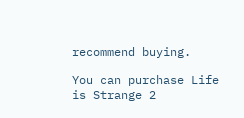recommend buying.

You can purchase Life is Strange 2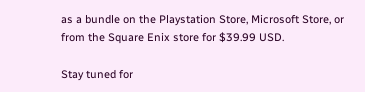as a bundle on the Playstation Store, Microsoft Store, or from the Square Enix store for $39.99 USD.

Stay tuned for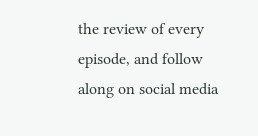the review of every episode, and follow along on social media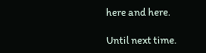here and here.

Until next time.